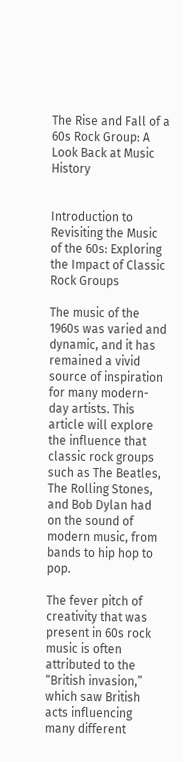The Rise and Fall of a 60s Rock Group: A Look Back at Music History


Introduction to Revisiting the Music of the 60s: Exploring the Impact of Classic Rock Groups

The music of the 1960s was varied and dynamic, and it has remained a vivid source of inspiration for many modern-day artists. This article will explore the influence that classic rock groups such as The Beatles, The Rolling Stones, and Bob Dylan had on the sound of modern music, from bands to hip hop to pop.

The fever pitch of creativity that was present in 60s rock music is often attributed to the “British invasion,” which saw British acts influencing many different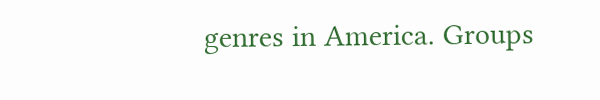genres in America. Groups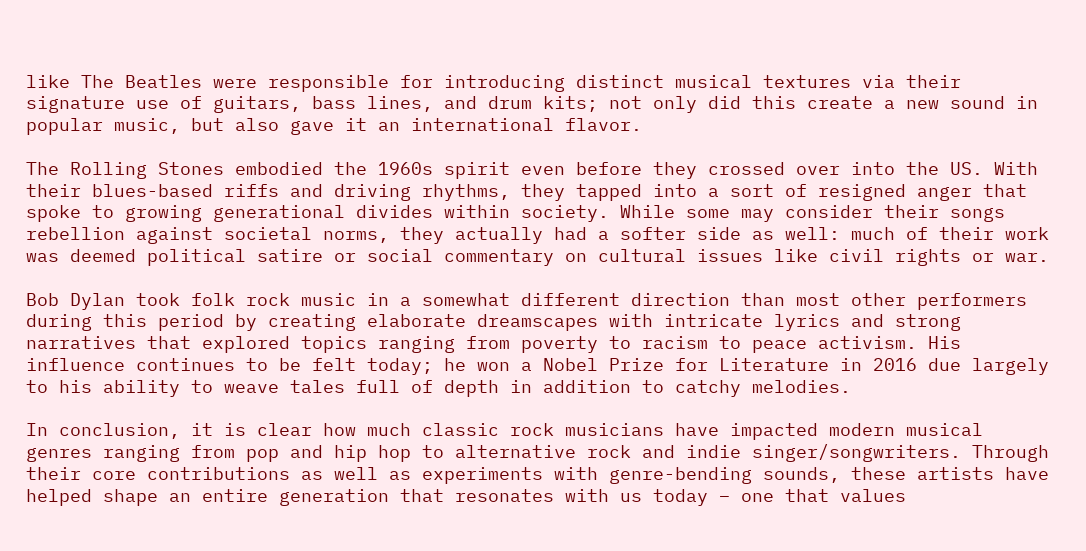like The Beatles were responsible for introducing distinct musical textures via their signature use of guitars, bass lines, and drum kits; not only did this create a new sound in popular music, but also gave it an international flavor.

The Rolling Stones embodied the 1960s spirit even before they crossed over into the US. With their blues-based riffs and driving rhythms, they tapped into a sort of resigned anger that spoke to growing generational divides within society. While some may consider their songs rebellion against societal norms, they actually had a softer side as well: much of their work was deemed political satire or social commentary on cultural issues like civil rights or war.

Bob Dylan took folk rock music in a somewhat different direction than most other performers during this period by creating elaborate dreamscapes with intricate lyrics and strong narratives that explored topics ranging from poverty to racism to peace activism. His influence continues to be felt today; he won a Nobel Prize for Literature in 2016 due largely to his ability to weave tales full of depth in addition to catchy melodies.

In conclusion, it is clear how much classic rock musicians have impacted modern musical genres ranging from pop and hip hop to alternative rock and indie singer/songwriters. Through their core contributions as well as experiments with genre-bending sounds, these artists have helped shape an entire generation that resonates with us today – one that values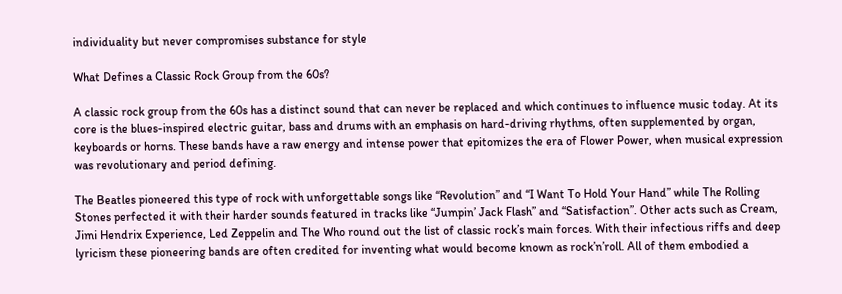individuality but never compromises substance for style

What Defines a Classic Rock Group from the 60s?

A classic rock group from the 60s has a distinct sound that can never be replaced and which continues to influence music today. At its core is the blues-inspired electric guitar, bass and drums with an emphasis on hard-driving rhythms, often supplemented by organ, keyboards or horns. These bands have a raw energy and intense power that epitomizes the era of Flower Power, when musical expression was revolutionary and period defining.

The Beatles pioneered this type of rock with unforgettable songs like “Revolution” and “I Want To Hold Your Hand” while The Rolling Stones perfected it with their harder sounds featured in tracks like “Jumpin’ Jack Flash” and “Satisfaction”. Other acts such as Cream, Jimi Hendrix Experience, Led Zeppelin and The Who round out the list of classic rock’s main forces. With their infectious riffs and deep lyricism these pioneering bands are often credited for inventing what would become known as rock’n’roll. All of them embodied a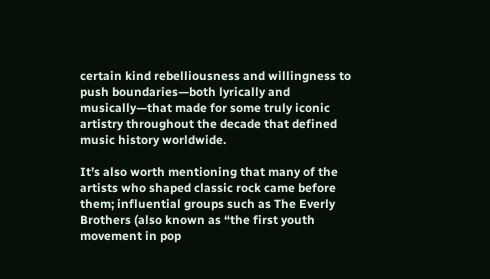certain kind rebelliousness and willingness to push boundaries—both lyrically and musically—that made for some truly iconic artistry throughout the decade that defined music history worldwide.

It’s also worth mentioning that many of the artists who shaped classic rock came before them; influential groups such as The Everly Brothers (also known as “the first youth movement in pop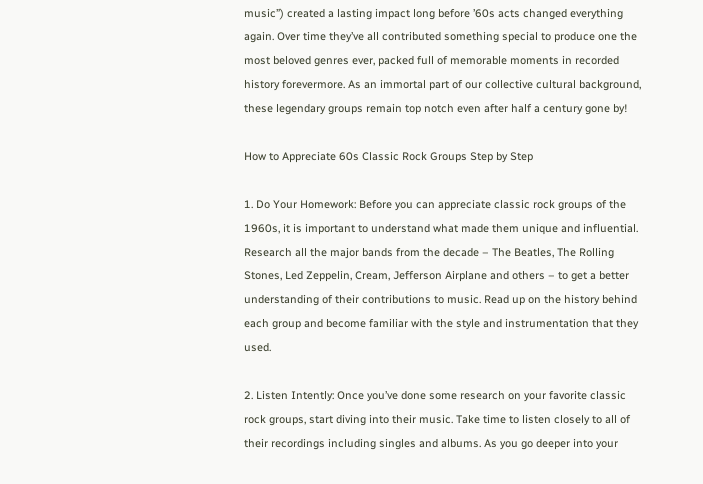music”) created a lasting impact long before ’60s acts changed everything again. Over time they’ve all contributed something special to produce one the most beloved genres ever, packed full of memorable moments in recorded history forevermore. As an immortal part of our collective cultural background, these legendary groups remain top notch even after half a century gone by!

How to Appreciate 60s Classic Rock Groups Step by Step

1. Do Your Homework: Before you can appreciate classic rock groups of the 1960s, it is important to understand what made them unique and influential. Research all the major bands from the decade – The Beatles, The Rolling Stones, Led Zeppelin, Cream, Jefferson Airplane and others – to get a better understanding of their contributions to music. Read up on the history behind each group and become familiar with the style and instrumentation that they used.

2. Listen Intently: Once you’ve done some research on your favorite classic rock groups, start diving into their music. Take time to listen closely to all of their recordings including singles and albums. As you go deeper into your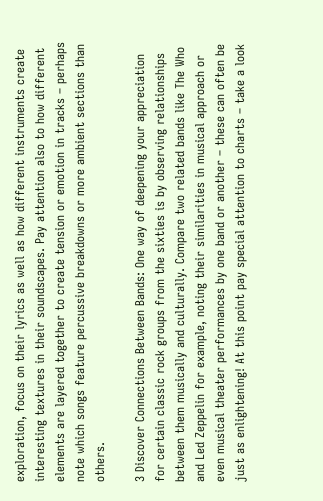exploration, focus on their lyrics as well as how different instruments create interesting textures in their soundscapes. Pay attention also to how different elements are layered together to create tension or emotion in tracks – perhaps note which songs feature percussive breakdowns or more ambient sections than others.

3 Discover Connections Between Bands: One way of deepening your appreciation for certain classic rock groups from the sixties is by observing relationships between them musically and culturally. Compare two related bands like The Who and Led Zeppelin for example, noting their similarities in musical approach or even musical theater performances by one band or another – these can often be just as enlightening! At this point pay special attention to charts – take a look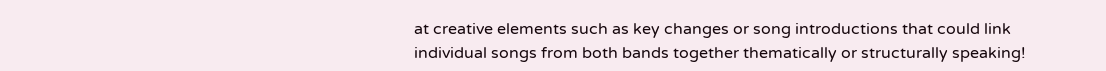at creative elements such as key changes or song introductions that could link individual songs from both bands together thematically or structurally speaking!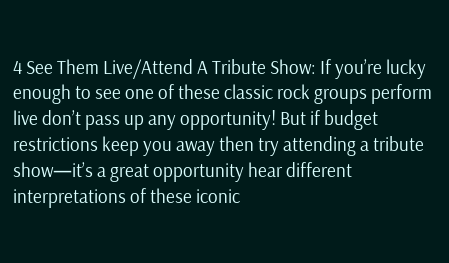4 See Them Live/Attend A Tribute Show: If you’re lucky enough to see one of these classic rock groups perform live don’t pass up any opportunity! But if budget restrictions keep you away then try attending a tribute show—it’s a great opportunity hear different interpretations of these iconic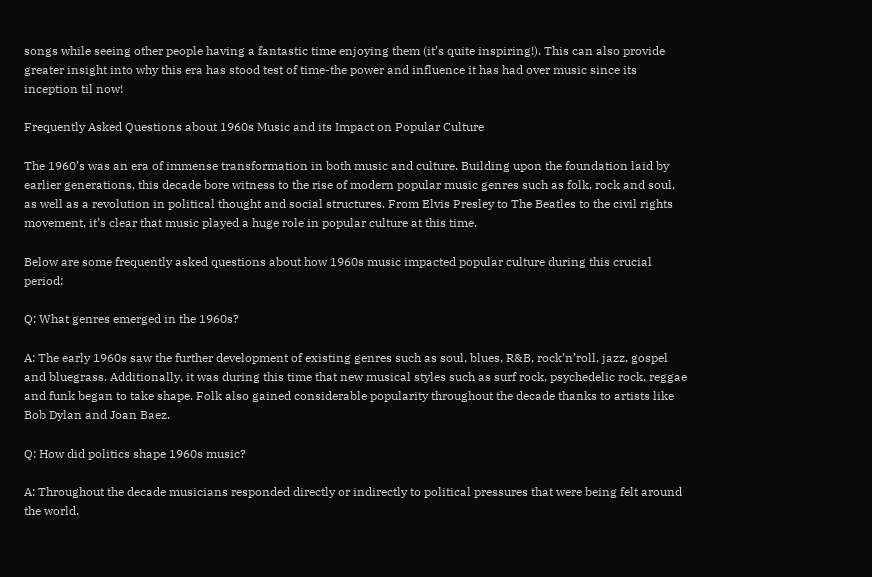songs while seeing other people having a fantastic time enjoying them (it’s quite inspiring!). This can also provide greater insight into why this era has stood test of time-the power and influence it has had over music since its inception til now!

Frequently Asked Questions about 1960s Music and its Impact on Popular Culture

The 1960’s was an era of immense transformation in both music and culture. Building upon the foundation laid by earlier generations, this decade bore witness to the rise of modern popular music genres such as folk, rock and soul, as well as a revolution in political thought and social structures. From Elvis Presley to The Beatles to the civil rights movement, it’s clear that music played a huge role in popular culture at this time.

Below are some frequently asked questions about how 1960s music impacted popular culture during this crucial period:

Q: What genres emerged in the 1960s?

A: The early 1960s saw the further development of existing genres such as soul, blues, R&B, rock’n’roll, jazz, gospel and bluegrass. Additionally, it was during this time that new musical styles such as surf rock, psychedelic rock, reggae and funk began to take shape. Folk also gained considerable popularity throughout the decade thanks to artists like Bob Dylan and Joan Baez.

Q: How did politics shape 1960s music?

A: Throughout the decade musicians responded directly or indirectly to political pressures that were being felt around the world.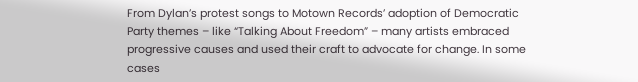From Dylan’s protest songs to Motown Records’ adoption of Democratic Party themes – like “Talking About Freedom” – many artists embraced progressive causes and used their craft to advocate for change. In some cases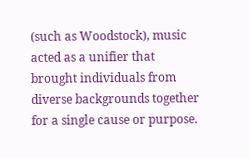(such as Woodstock), music acted as a unifier that brought individuals from diverse backgrounds together for a single cause or purpose.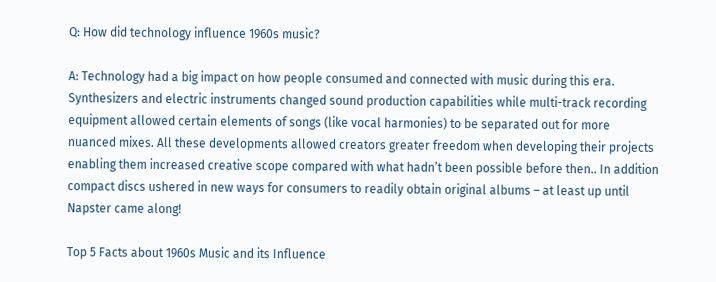Q: How did technology influence 1960s music?

A: Technology had a big impact on how people consumed and connected with music during this era. Synthesizers and electric instruments changed sound production capabilities while multi-track recording equipment allowed certain elements of songs (like vocal harmonies) to be separated out for more nuanced mixes. All these developments allowed creators greater freedom when developing their projects enabling them increased creative scope compared with what hadn’t been possible before then.. In addition compact discs ushered in new ways for consumers to readily obtain original albums – at least up until Napster came along!

Top 5 Facts about 1960s Music and its Influence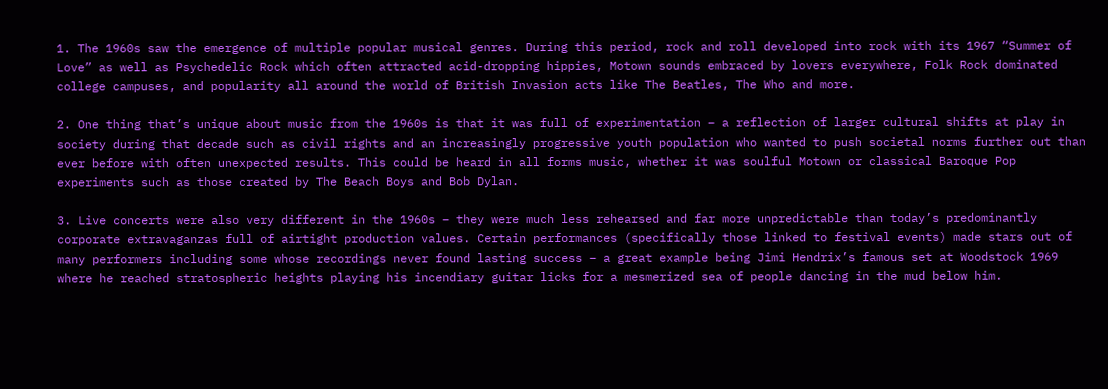1. The 1960s saw the emergence of multiple popular musical genres. During this period, rock and roll developed into rock with its 1967 “Summer of Love” as well as Psychedelic Rock which often attracted acid-dropping hippies, Motown sounds embraced by lovers everywhere, Folk Rock dominated college campuses, and popularity all around the world of British Invasion acts like The Beatles, The Who and more.

2. One thing that’s unique about music from the 1960s is that it was full of experimentation – a reflection of larger cultural shifts at play in society during that decade such as civil rights and an increasingly progressive youth population who wanted to push societal norms further out than ever before with often unexpected results. This could be heard in all forms music, whether it was soulful Motown or classical Baroque Pop experiments such as those created by The Beach Boys and Bob Dylan.

3. Live concerts were also very different in the 1960s – they were much less rehearsed and far more unpredictable than today’s predominantly corporate extravaganzas full of airtight production values. Certain performances (specifically those linked to festival events) made stars out of many performers including some whose recordings never found lasting success – a great example being Jimi Hendrix’s famous set at Woodstock 1969 where he reached stratospheric heights playing his incendiary guitar licks for a mesmerized sea of people dancing in the mud below him.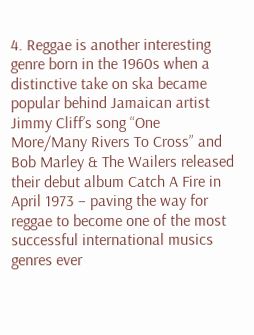4. Reggae is another interesting genre born in the 1960s when a distinctive take on ska became popular behind Jamaican artist Jimmy Cliff’s song “One More/Many Rivers To Cross” and Bob Marley & The Wailers released their debut album Catch A Fire in April 1973 – paving the way for reggae to become one of the most successful international musics genres ever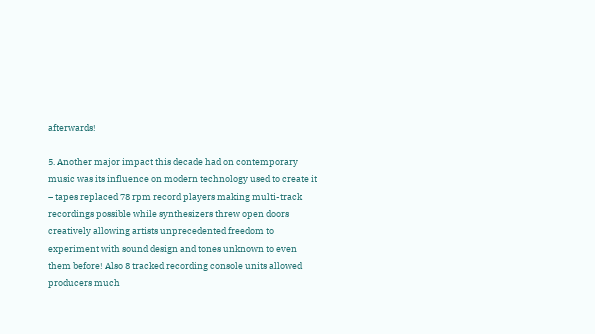afterwards!

5. Another major impact this decade had on contemporary music was its influence on modern technology used to create it – tapes replaced 78 rpm record players making multi-track recordings possible while synthesizers threw open doors creatively allowing artists unprecedented freedom to experiment with sound design and tones unknown to even them before! Also 8 tracked recording console units allowed producers much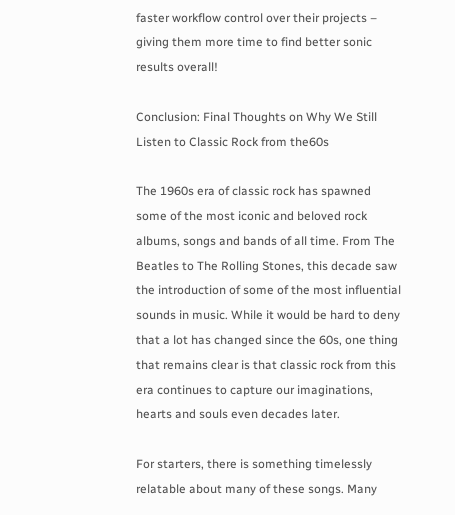faster workflow control over their projects – giving them more time to find better sonic results overall!

Conclusion: Final Thoughts on Why We Still Listen to Classic Rock from the60s

The 1960s era of classic rock has spawned some of the most iconic and beloved rock albums, songs and bands of all time. From The Beatles to The Rolling Stones, this decade saw the introduction of some of the most influential sounds in music. While it would be hard to deny that a lot has changed since the 60s, one thing that remains clear is that classic rock from this era continues to capture our imaginations, hearts and souls even decades later.

For starters, there is something timelessly relatable about many of these songs. Many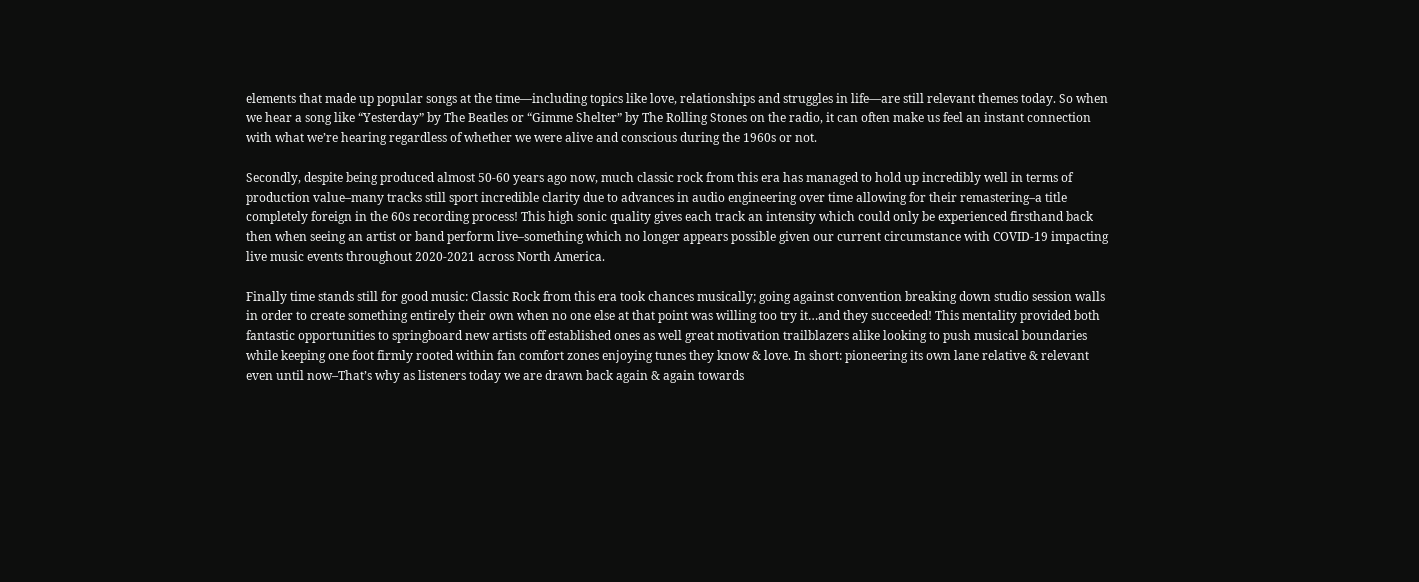elements that made up popular songs at the time—including topics like love, relationships and struggles in life—are still relevant themes today. So when we hear a song like “Yesterday” by The Beatles or “Gimme Shelter” by The Rolling Stones on the radio, it can often make us feel an instant connection with what we’re hearing regardless of whether we were alive and conscious during the 1960s or not.

Secondly, despite being produced almost 50-60 years ago now, much classic rock from this era has managed to hold up incredibly well in terms of production value–many tracks still sport incredible clarity due to advances in audio engineering over time allowing for their remastering–a title completely foreign in the 60s recording process! This high sonic quality gives each track an intensity which could only be experienced firsthand back then when seeing an artist or band perform live–something which no longer appears possible given our current circumstance with COVID-19 impacting live music events throughout 2020-2021 across North America.

Finally time stands still for good music: Classic Rock from this era took chances musically; going against convention breaking down studio session walls in order to create something entirely their own when no one else at that point was willing too try it…and they succeeded! This mentality provided both fantastic opportunities to springboard new artists off established ones as well great motivation trailblazers alike looking to push musical boundaries while keeping one foot firmly rooted within fan comfort zones enjoying tunes they know & love. In short: pioneering its own lane relative & relevant even until now–That’s why as listeners today we are drawn back again & again towards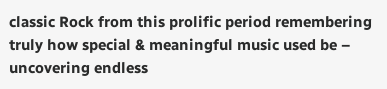classic Rock from this prolific period remembering truly how special & meaningful music used be – uncovering endless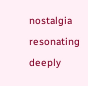nostalgia resonating deeply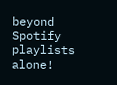beyond Spotify playlists alone!